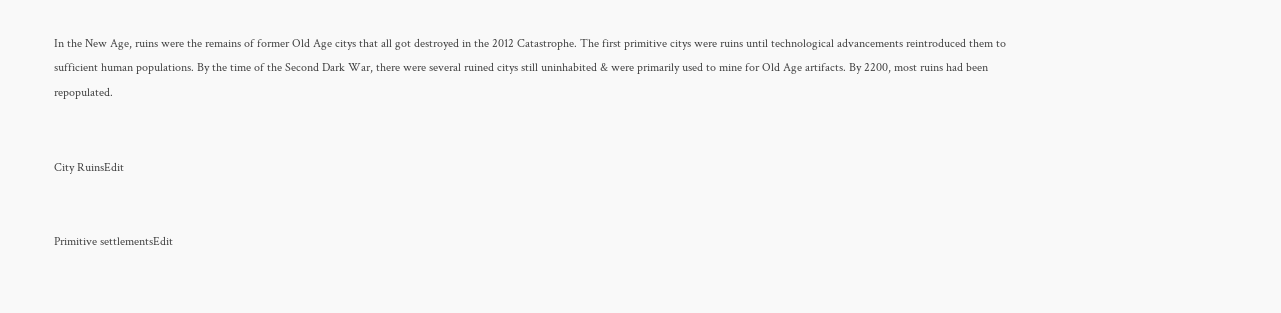In the New Age, ruins were the remains of former Old Age citys that all got destroyed in the 2012 Catastrophe. The first primitive citys were ruins until technological advancements reintroduced them to sufficient human populations. By the time of the Second Dark War, there were several ruined citys still uninhabited & were primarily used to mine for Old Age artifacts. By 2200, most ruins had been repopulated.


City RuinsEdit


Primitive settlementsEdit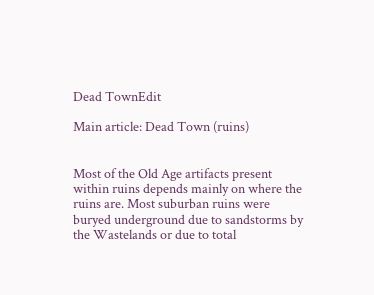Dead TownEdit

Main article: Dead Town (ruins)


Most of the Old Age artifacts present within ruins depends mainly on where the ruins are. Most suburban ruins were buryed underground due to sandstorms by the Wastelands or due to total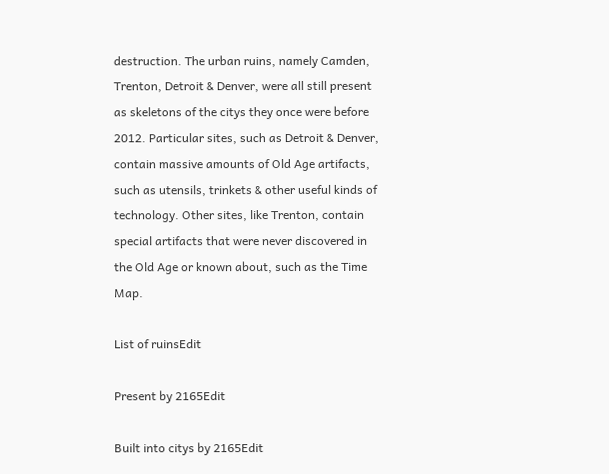destruction. The urban ruins, namely Camden, Trenton, Detroit & Denver, were all still present as skeletons of the citys they once were before 2012. Particular sites, such as Detroit & Denver, contain massive amounts of Old Age artifacts, such as utensils, trinkets & other useful kinds of technology. Other sites, like Trenton, contain special artifacts that were never discovered in the Old Age or known about, such as the Time Map.

List of ruinsEdit

Present by 2165Edit

Built into citys by 2165Edit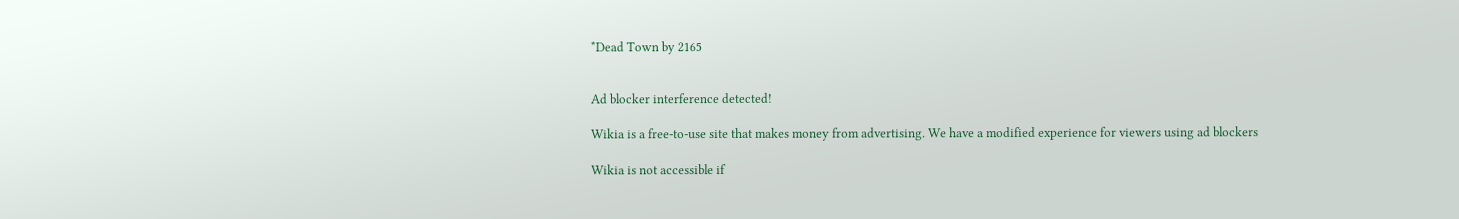*Dead Town by 2165


Ad blocker interference detected!

Wikia is a free-to-use site that makes money from advertising. We have a modified experience for viewers using ad blockers

Wikia is not accessible if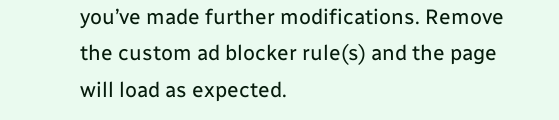you’ve made further modifications. Remove the custom ad blocker rule(s) and the page will load as expected.